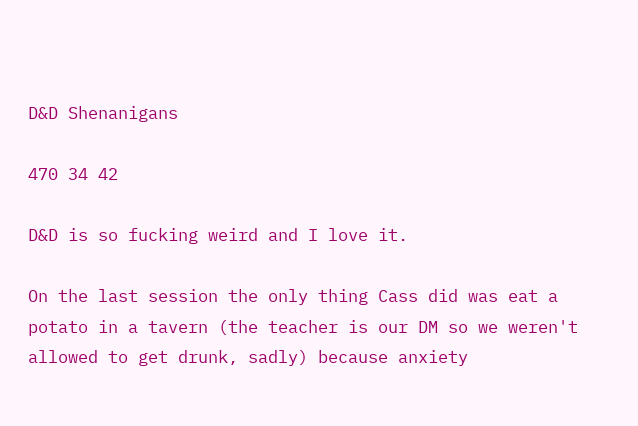D&D Shenanigans

470 34 42

D&D is so fucking weird and I love it.

On the last session the only thing Cass did was eat a potato in a tavern (the teacher is our DM so we weren't allowed to get drunk, sadly) because anxiety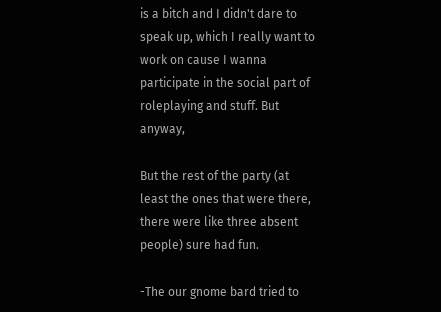is a bitch and I didn't dare to speak up, which I really want to work on cause I wanna participate in the social part of roleplaying and stuff. But anyway,

But the rest of the party (at least the ones that were there, there were like three absent people) sure had fun.

-The our gnome bard tried to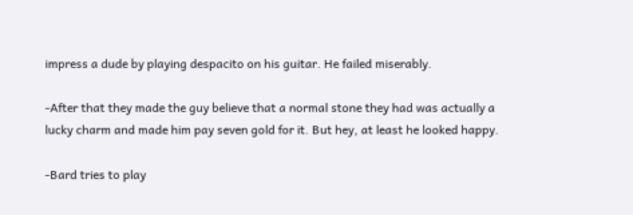impress a dude by playing despacito on his guitar. He failed miserably.

-After that they made the guy believe that a normal stone they had was actually a lucky charm and made him pay seven gold for it. But hey, at least he looked happy.

-Bard tries to play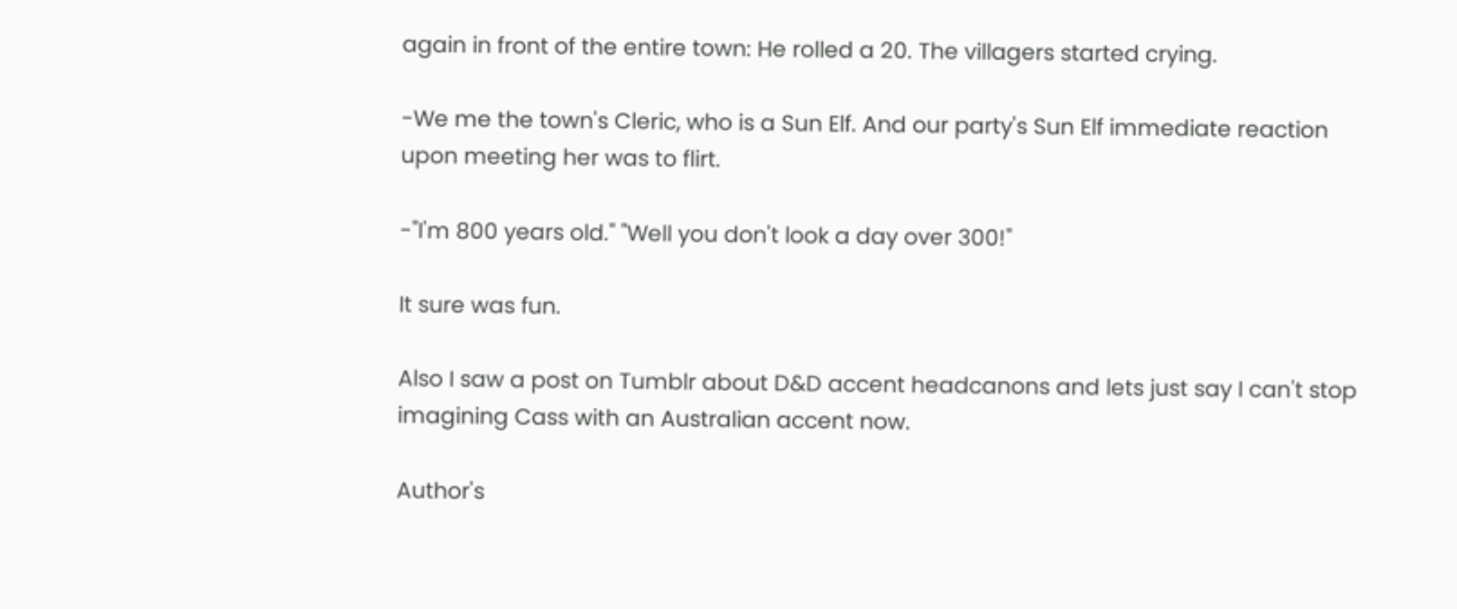again in front of the entire town: He rolled a 20. The villagers started crying.

-We me the town's Cleric, who is a Sun Elf. And our party's Sun Elf immediate reaction upon meeting her was to flirt.

-"I'm 800 years old." "Well you don't look a day over 300!"

It sure was fun.

Also I saw a post on Tumblr about D&D accent headcanons and lets just say I can't stop imagining Cass with an Australian accent now.

Author's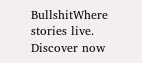BullshitWhere stories live. Discover now